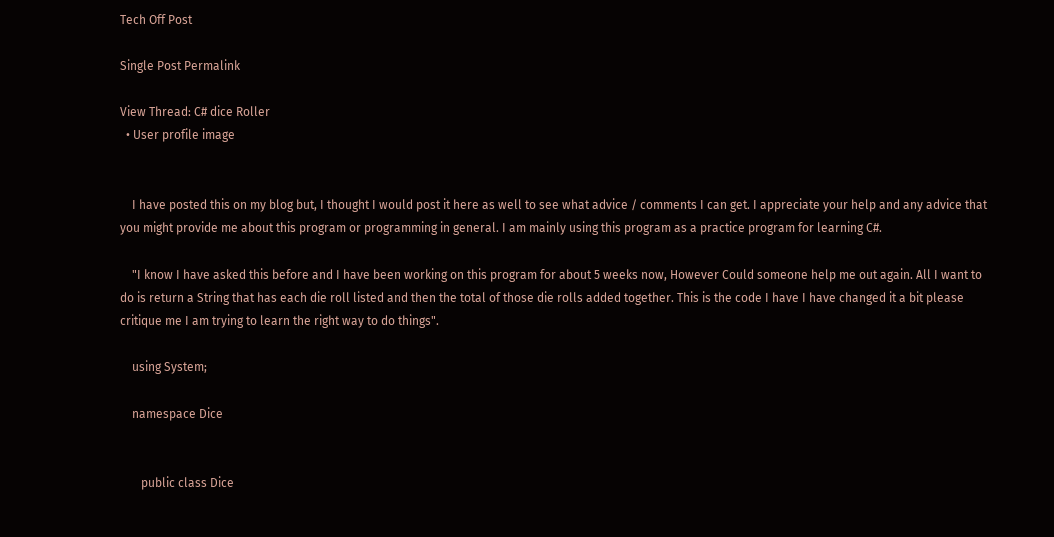Tech Off Post

Single Post Permalink

View Thread: C# dice Roller
  • User profile image


    I have posted this on my blog but, I thought I would post it here as well to see what advice / comments I can get. I appreciate your help and any advice that you might provide me about this program or programming in general. I am mainly using this program as a practice program for learning C#.

    "I know I have asked this before and I have been working on this program for about 5 weeks now, However Could someone help me out again. All I want to do is return a String that has each die roll listed and then the total of those die rolls added together. This is the code I have I have changed it a bit please critique me I am trying to learn the right way to do things".

    using System;

    namespace Dice


       public class Dice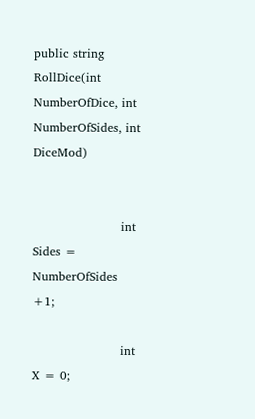public string RollDice(int NumberOfDice, int NumberOfSides, int DiceMod)


                      int Sides = NumberOfSides +1;

                      int X = 0;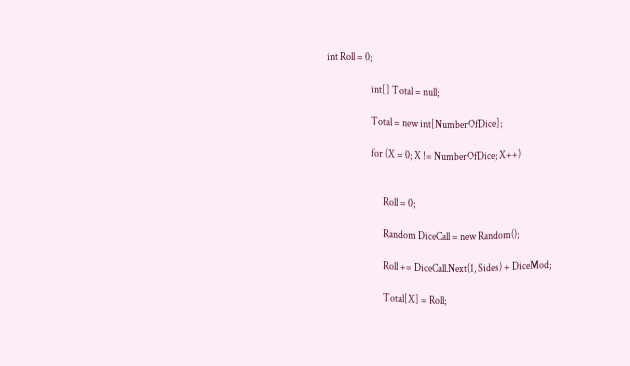int Roll = 0;

                      int[] Total = null;

                      Total = new int[NumberOfDice];

                      for (X = 0; X != NumberOfDice; X++)


                            Roll = 0;

                            Random DiceCall = new Random();

                            Roll += DiceCall.Next(1, Sides) + DiceMod;

                            Total[X] = Roll;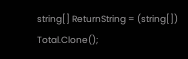string[] ReturnString = (string[]) Total.Clone();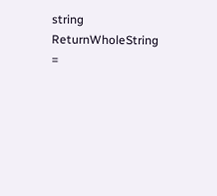string ReturnWholeString =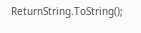ReturnString.ToString();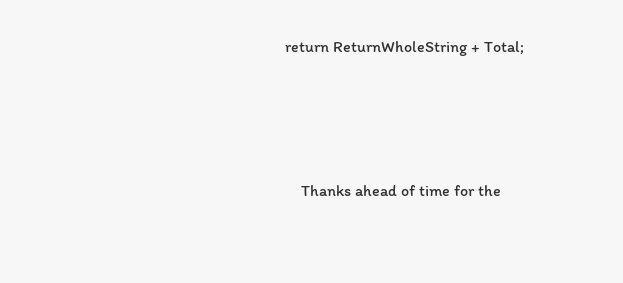return ReturnWholeString + Total;





    Thanks ahead of time for the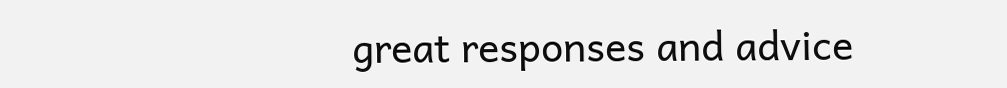great responses and advice